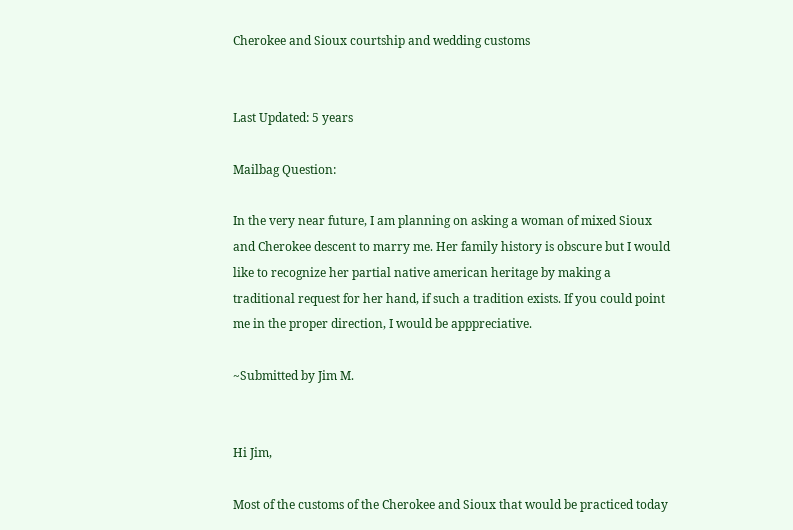Cherokee and Sioux courtship and wedding customs


Last Updated: 5 years

Mailbag Question:

In the very near future, I am planning on asking a woman of mixed Sioux and Cherokee descent to marry me. Her family history is obscure but I would like to recognize her partial native american heritage by making a traditional request for her hand, if such a tradition exists. If you could point me in the proper direction, I would be apppreciative.

~Submitted by Jim M.


Hi Jim,

Most of the customs of the Cherokee and Sioux that would be practiced today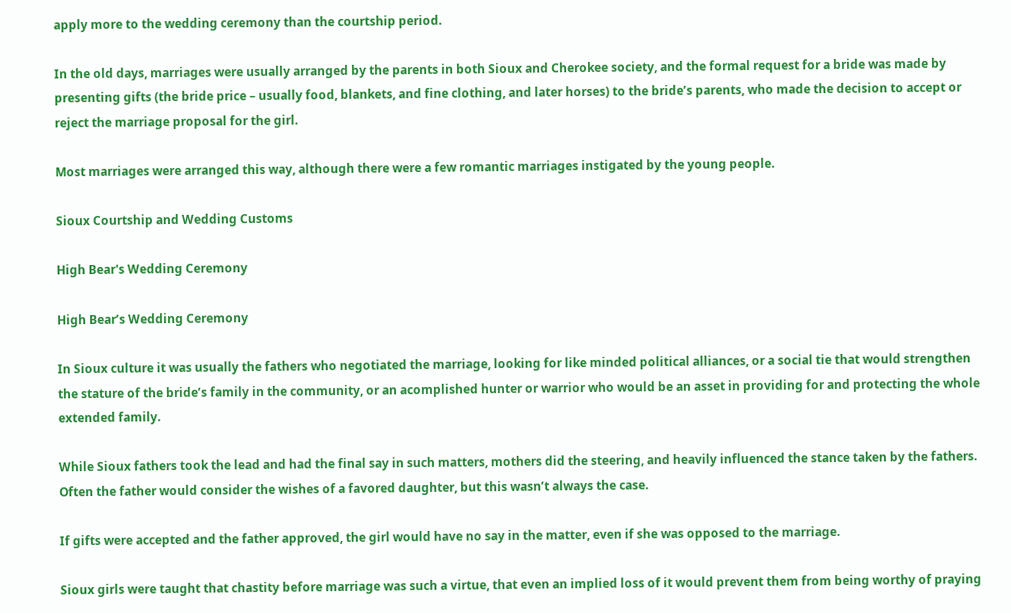apply more to the wedding ceremony than the courtship period.

In the old days, marriages were usually arranged by the parents in both Sioux and Cherokee society, and the formal request for a bride was made by presenting gifts (the bride price – usually food, blankets, and fine clothing, and later horses) to the bride’s parents, who made the decision to accept or reject the marriage proposal for the girl.

Most marriages were arranged this way, although there were a few romantic marriages instigated by the young people.

Sioux Courtship and Wedding Customs

High Bear's Wedding Ceremony

High Bear’s Wedding Ceremony

In Sioux culture it was usually the fathers who negotiated the marriage, looking for like minded political alliances, or a social tie that would strengthen the stature of the bride’s family in the community, or an acomplished hunter or warrior who would be an asset in providing for and protecting the whole extended family.

While Sioux fathers took the lead and had the final say in such matters, mothers did the steering, and heavily influenced the stance taken by the fathers. Often the father would consider the wishes of a favored daughter, but this wasn’t always the case.

If gifts were accepted and the father approved, the girl would have no say in the matter, even if she was opposed to the marriage.

Sioux girls were taught that chastity before marriage was such a virtue, that even an implied loss of it would prevent them from being worthy of praying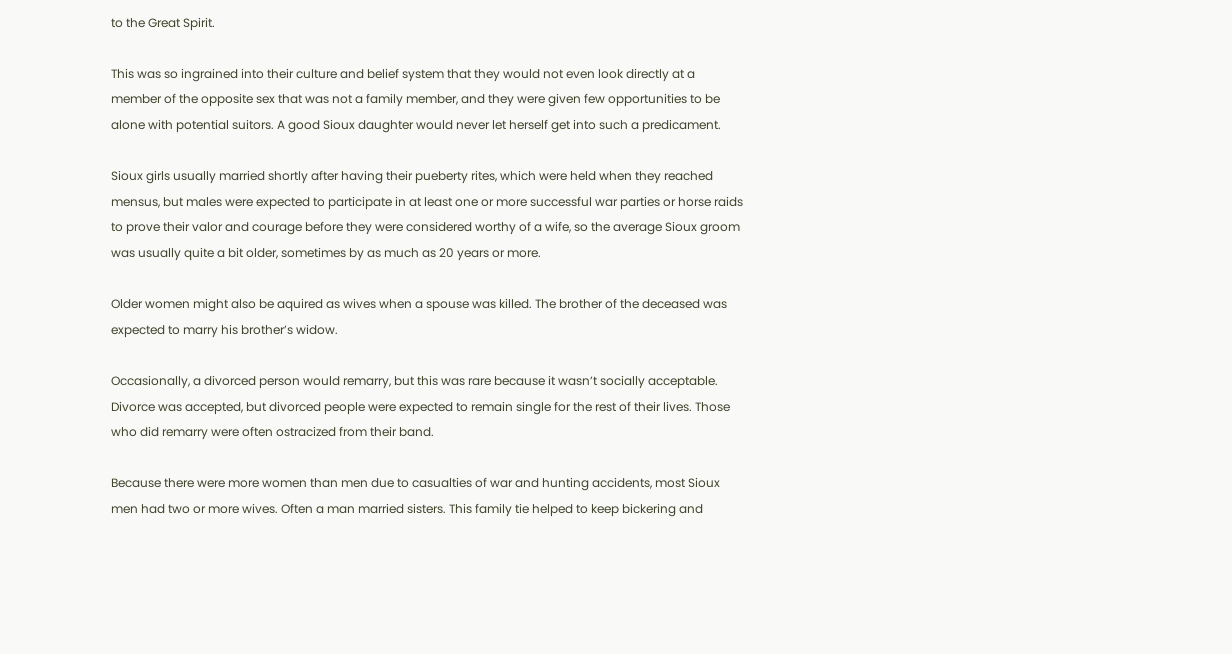to the Great Spirit.

This was so ingrained into their culture and belief system that they would not even look directly at a member of the opposite sex that was not a family member, and they were given few opportunities to be alone with potential suitors. A good Sioux daughter would never let herself get into such a predicament.

Sioux girls usually married shortly after having their pueberty rites, which were held when they reached mensus, but males were expected to participate in at least one or more successful war parties or horse raids to prove their valor and courage before they were considered worthy of a wife, so the average Sioux groom was usually quite a bit older, sometimes by as much as 20 years or more.

Older women might also be aquired as wives when a spouse was killed. The brother of the deceased was expected to marry his brother’s widow.

Occasionally, a divorced person would remarry, but this was rare because it wasn’t socially acceptable. Divorce was accepted, but divorced people were expected to remain single for the rest of their lives. Those who did remarry were often ostracized from their band.

Because there were more women than men due to casualties of war and hunting accidents, most Sioux men had two or more wives. Often a man married sisters. This family tie helped to keep bickering and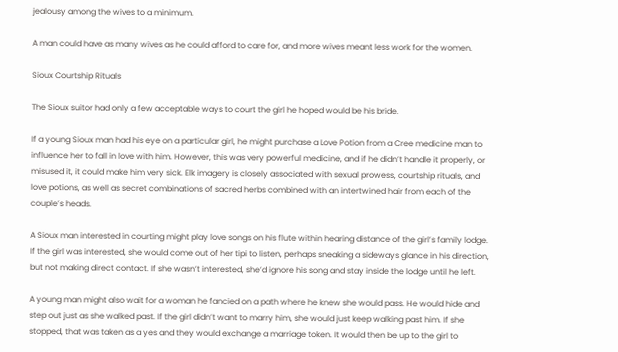jealousy among the wives to a minimum.

A man could have as many wives as he could afford to care for, and more wives meant less work for the women.

Sioux Courtship Rituals

The Sioux suitor had only a few acceptable ways to court the girl he hoped would be his bride.

If a young Sioux man had his eye on a particular girl, he might purchase a Love Potion from a Cree medicine man to influence her to fall in love with him. However, this was very powerful medicine, and if he didn’t handle it properly, or misused it, it could make him very sick. Elk imagery is closely associated with sexual prowess, courtship rituals, and love potions, as well as secret combinations of sacred herbs combined with an intertwined hair from each of the couple’s heads.

A Sioux man interested in courting might play love songs on his flute within hearing distance of the girl’s family lodge. If the girl was interested, she would come out of her tipi to listen, perhaps sneaking a sideways glance in his direction, but not making direct contact. If she wasn’t interested, she’d ignore his song and stay inside the lodge until he left.

A young man might also wait for a woman he fancied on a path where he knew she would pass. He would hide and step out just as she walked past. If the girl didn’t want to marry him, she would just keep walking past him. If she stopped, that was taken as a yes and they would exchange a marriage token. It would then be up to the girl to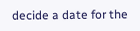decide a date for the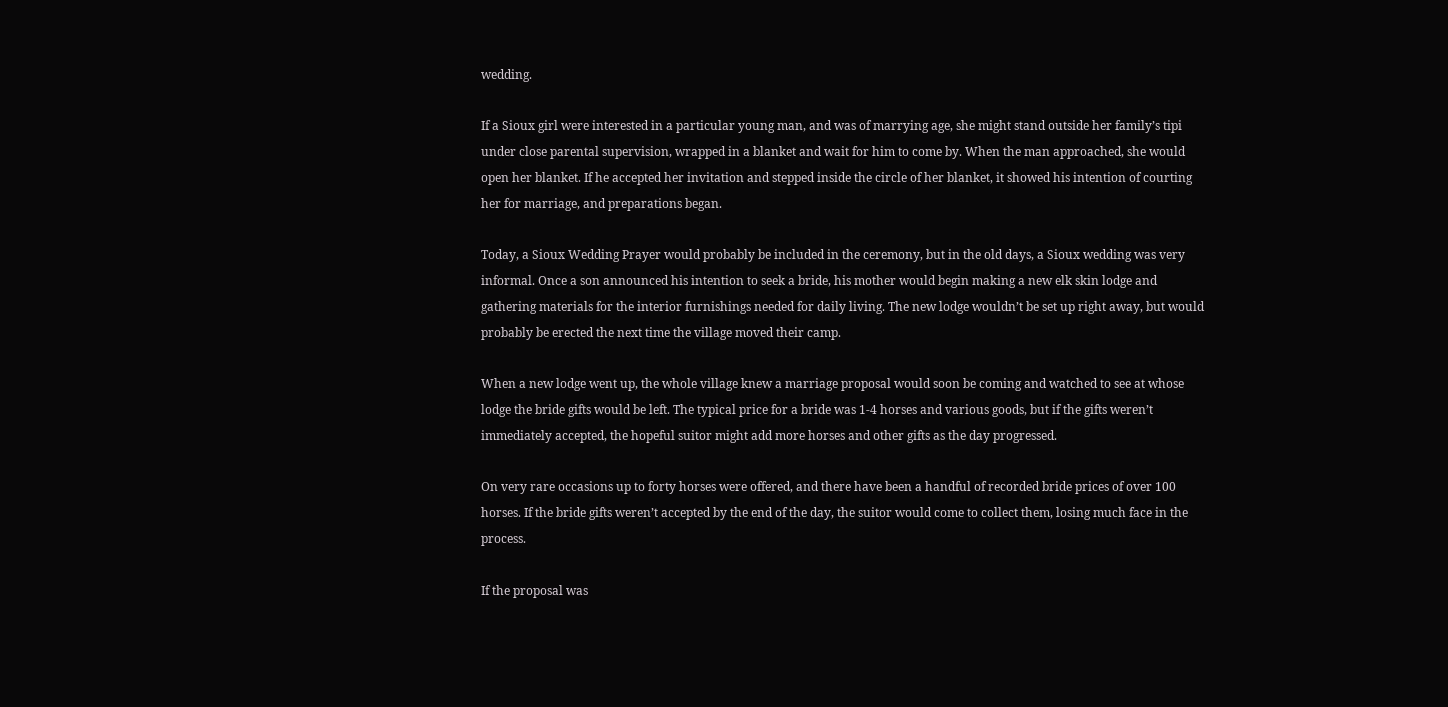wedding.

If a Sioux girl were interested in a particular young man, and was of marrying age, she might stand outside her family’s tipi under close parental supervision, wrapped in a blanket and wait for him to come by. When the man approached, she would open her blanket. If he accepted her invitation and stepped inside the circle of her blanket, it showed his intention of courting her for marriage, and preparations began.

Today, a Sioux Wedding Prayer would probably be included in the ceremony, but in the old days, a Sioux wedding was very informal. Once a son announced his intention to seek a bride, his mother would begin making a new elk skin lodge and gathering materials for the interior furnishings needed for daily living. The new lodge wouldn’t be set up right away, but would probably be erected the next time the village moved their camp.

When a new lodge went up, the whole village knew a marriage proposal would soon be coming and watched to see at whose lodge the bride gifts would be left. The typical price for a bride was 1-4 horses and various goods, but if the gifts weren’t immediately accepted, the hopeful suitor might add more horses and other gifts as the day progressed.

On very rare occasions up to forty horses were offered, and there have been a handful of recorded bride prices of over 100 horses. If the bride gifts weren’t accepted by the end of the day, the suitor would come to collect them, losing much face in the process.

If the proposal was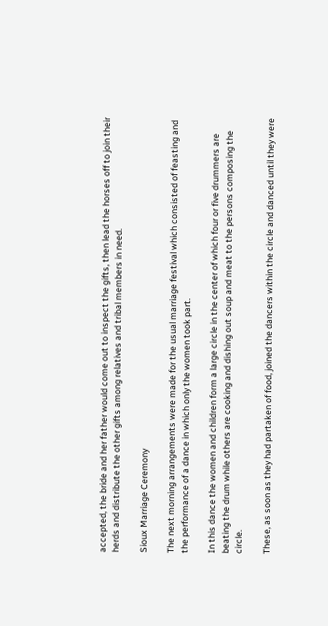accepted, the bride and her father would come out to inspect the gifts, then lead the horses off to join their herds and distribute the other gifts among relatives and tribal members in need.

Sioux Marriage Ceremony

The next morning arrangements were made for the usual marriage festival which consisted of feasting and the performance of a dance in which only the women took part.

In this dance the women and children form a large circle in the center of which four or five drummers are beating the drum while others are cooking and dishing out soup and meat to the persons composing the circle.

These, as soon as they had partaken of food, joined the dancers within the circle and danced until they were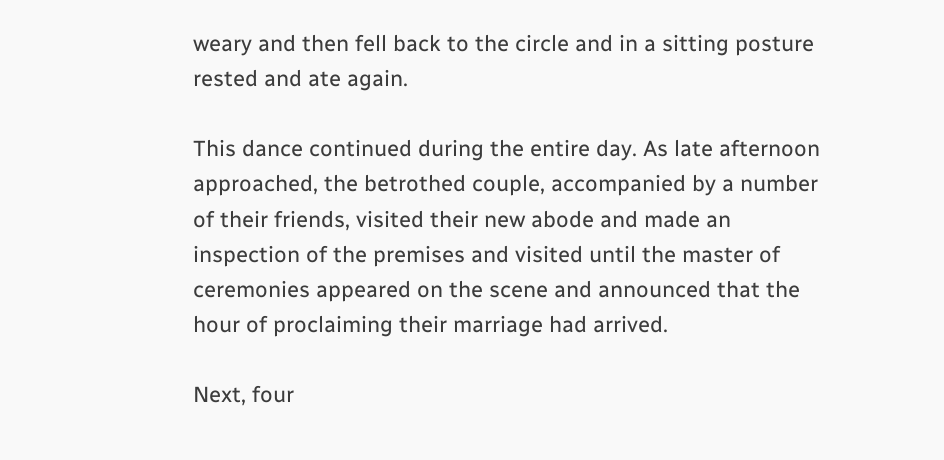weary and then fell back to the circle and in a sitting posture rested and ate again.

This dance continued during the entire day. As late afternoon approached, the betrothed couple, accompanied by a number of their friends, visited their new abode and made an inspection of the premises and visited until the master of ceremonies appeared on the scene and announced that the hour of proclaiming their marriage had arrived.

Next, four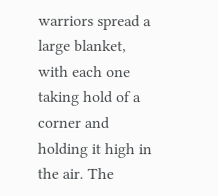warriors spread a large blanket, with each one taking hold of a corner and holding it high in the air. The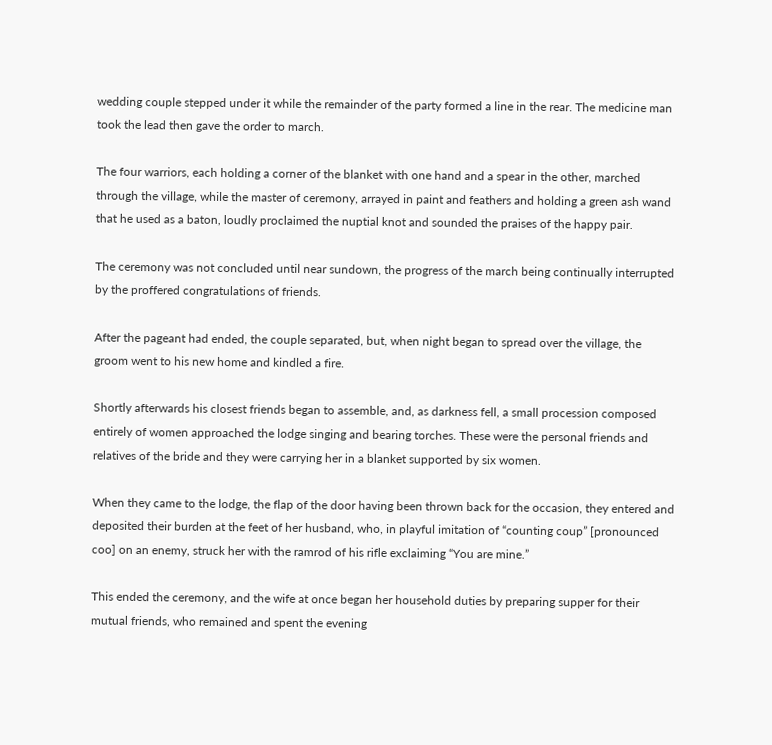wedding couple stepped under it while the remainder of the party formed a line in the rear. The medicine man took the lead then gave the order to march.

The four warriors, each holding a corner of the blanket with one hand and a spear in the other, marched through the village, while the master of ceremony, arrayed in paint and feathers and holding a green ash wand that he used as a baton, loudly proclaimed the nuptial knot and sounded the praises of the happy pair.

The ceremony was not concluded until near sundown, the progress of the march being continually interrupted by the proffered congratulations of friends.

After the pageant had ended, the couple separated, but, when night began to spread over the village, the groom went to his new home and kindled a fire.

Shortly afterwards his closest friends began to assemble, and, as darkness fell, a small procession composed entirely of women approached the lodge singing and bearing torches. These were the personal friends and relatives of the bride and they were carrying her in a blanket supported by six women.

When they came to the lodge, the flap of the door having been thrown back for the occasion, they entered and deposited their burden at the feet of her husband, who, in playful imitation of “counting coup” [pronounced coo] on an enemy, struck her with the ramrod of his rifle exclaiming “You are mine.”

This ended the ceremony, and the wife at once began her household duties by preparing supper for their mutual friends, who remained and spent the evening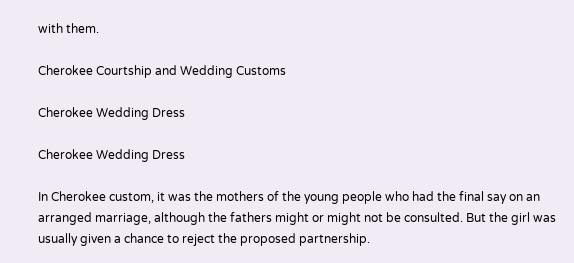with them.

Cherokee Courtship and Wedding Customs

Cherokee Wedding Dress

Cherokee Wedding Dress

In Cherokee custom, it was the mothers of the young people who had the final say on an arranged marriage, although the fathers might or might not be consulted. But the girl was usually given a chance to reject the proposed partnership.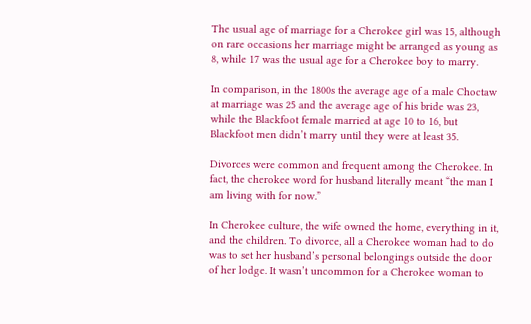The usual age of marriage for a Cherokee girl was 15, although on rare occasions her marriage might be arranged as young as 8, while 17 was the usual age for a Cherokee boy to marry.

In comparison, in the 1800s the average age of a male Choctaw at marriage was 25 and the average age of his bride was 23, while the Blackfoot female married at age 10 to 16, but Blackfoot men didn’t marry until they were at least 35.

Divorces were common and frequent among the Cherokee. In fact, the cherokee word for husband literally meant “the man I am living with for now.”

In Cherokee culture, the wife owned the home, everything in it, and the children. To divorce, all a Cherokee woman had to do was to set her husband’s personal belongings outside the door of her lodge. It wasn’t uncommon for a Cherokee woman to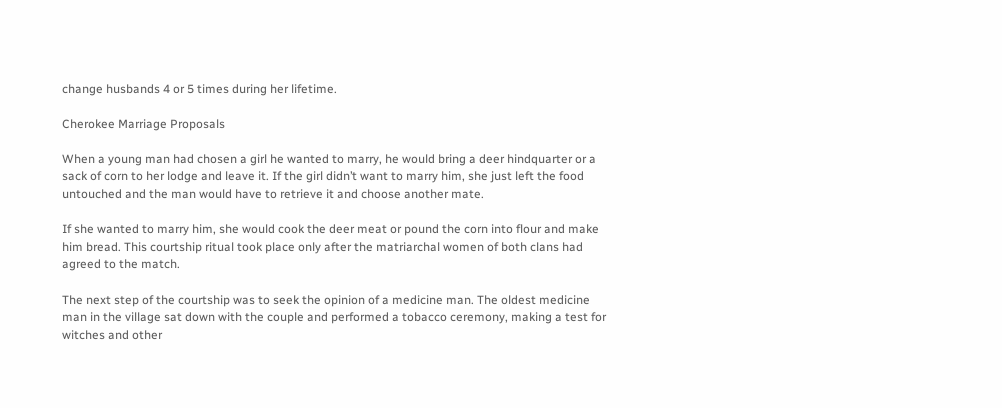change husbands 4 or 5 times during her lifetime.

Cherokee Marriage Proposals

When a young man had chosen a girl he wanted to marry, he would bring a deer hindquarter or a sack of corn to her lodge and leave it. If the girl didn’t want to marry him, she just left the food untouched and the man would have to retrieve it and choose another mate.

If she wanted to marry him, she would cook the deer meat or pound the corn into flour and make him bread. This courtship ritual took place only after the matriarchal women of both clans had agreed to the match.

The next step of the courtship was to seek the opinion of a medicine man. The oldest medicine man in the village sat down with the couple and performed a tobacco ceremony, making a test for witches and other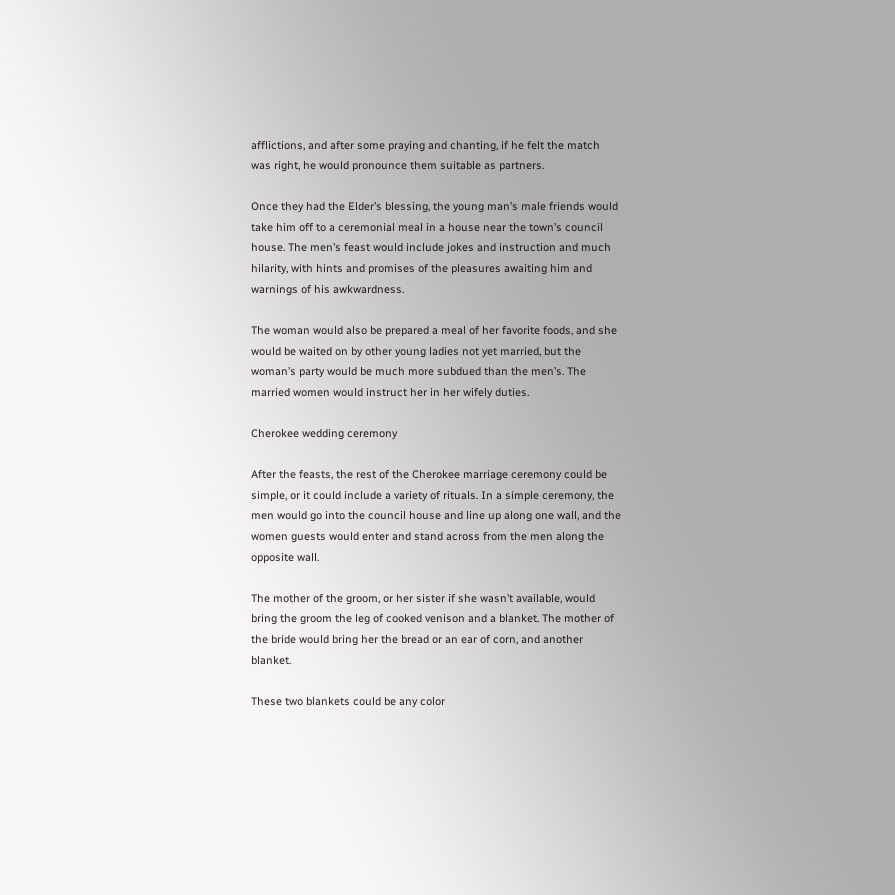afflictions, and after some praying and chanting, if he felt the match was right, he would pronounce them suitable as partners.

Once they had the Elder’s blessing, the young man’s male friends would take him off to a ceremonial meal in a house near the town’s council house. The men’s feast would include jokes and instruction and much hilarity, with hints and promises of the pleasures awaiting him and warnings of his awkwardness.

The woman would also be prepared a meal of her favorite foods, and she would be waited on by other young ladies not yet married, but the woman’s party would be much more subdued than the men’s. The married women would instruct her in her wifely duties.

Cherokee wedding ceremony

After the feasts, the rest of the Cherokee marriage ceremony could be simple, or it could include a variety of rituals. In a simple ceremony, the men would go into the council house and line up along one wall, and the women guests would enter and stand across from the men along the opposite wall.

The mother of the groom, or her sister if she wasn’t available, would bring the groom the leg of cooked venison and a blanket. The mother of the bride would bring her the bread or an ear of corn, and another blanket.

These two blankets could be any color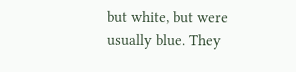but white, but were usually blue. They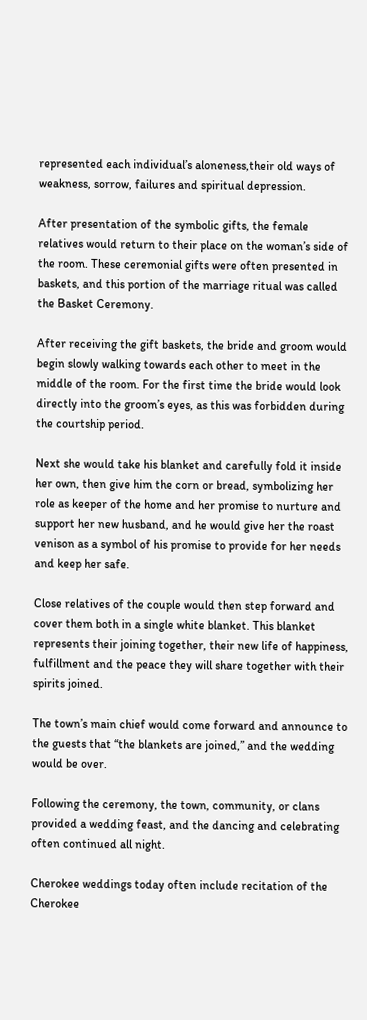represented each individual’s aloneness,their old ways of weakness, sorrow, failures and spiritual depression.

After presentation of the symbolic gifts, the female relatives would return to their place on the woman’s side of the room. These ceremonial gifts were often presented in baskets, and this portion of the marriage ritual was called the Basket Ceremony.

After receiving the gift baskets, the bride and groom would begin slowly walking towards each other to meet in the middle of the room. For the first time the bride would look directly into the groom’s eyes, as this was forbidden during the courtship period.

Next she would take his blanket and carefully fold it inside her own, then give him the corn or bread, symbolizing her role as keeper of the home and her promise to nurture and support her new husband, and he would give her the roast venison as a symbol of his promise to provide for her needs and keep her safe.

Close relatives of the couple would then step forward and cover them both in a single white blanket. This blanket represents their joining together, their new life of happiness, fulfillment and the peace they will share together with their spirits joined.

The town’s main chief would come forward and announce to the guests that “the blankets are joined,” and the wedding would be over.

Following the ceremony, the town, community, or clans provided a wedding feast, and the dancing and celebrating often continued all night.

Cherokee weddings today often include recitation of the Cherokee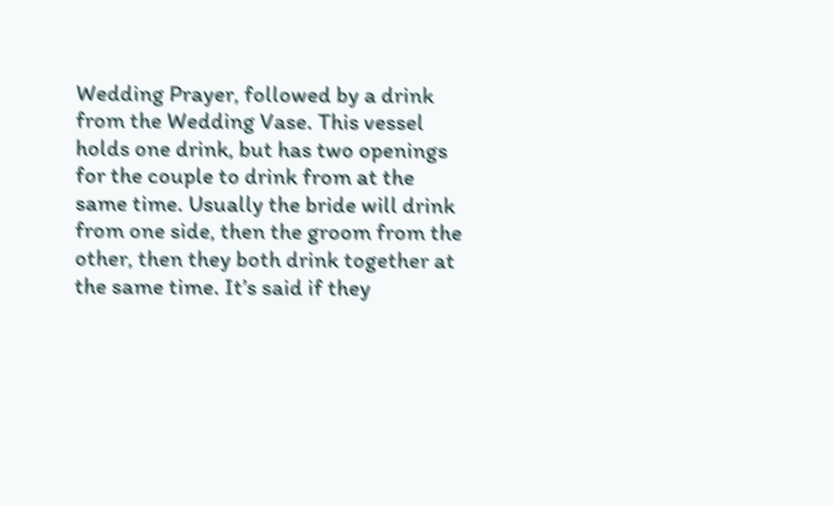Wedding Prayer, followed by a drink from the Wedding Vase. This vessel holds one drink, but has two openings for the couple to drink from at the same time. Usually the bride will drink from one side, then the groom from the other, then they both drink together at the same time. It’s said if they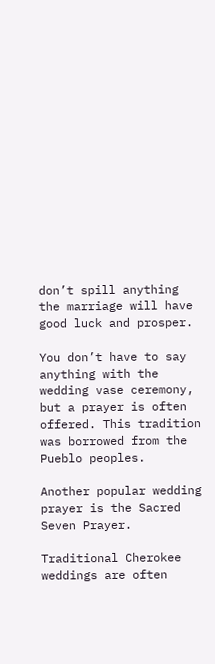don’t spill anything the marriage will have good luck and prosper.

You don’t have to say anything with the wedding vase ceremony, but a prayer is often offered. This tradition was borrowed from the Pueblo peoples.

Another popular wedding prayer is the Sacred Seven Prayer.

Traditional Cherokee weddings are often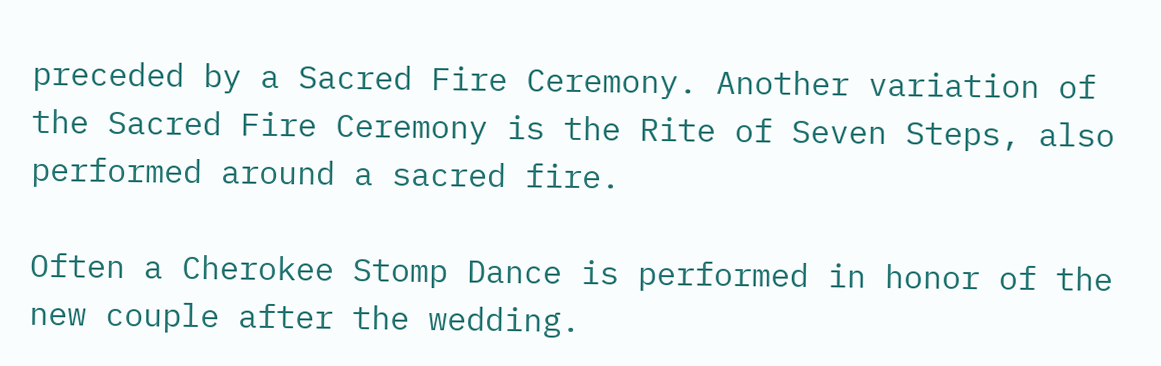preceded by a Sacred Fire Ceremony. Another variation of the Sacred Fire Ceremony is the Rite of Seven Steps, also performed around a sacred fire.

Often a Cherokee Stomp Dance is performed in honor of the new couple after the wedding.